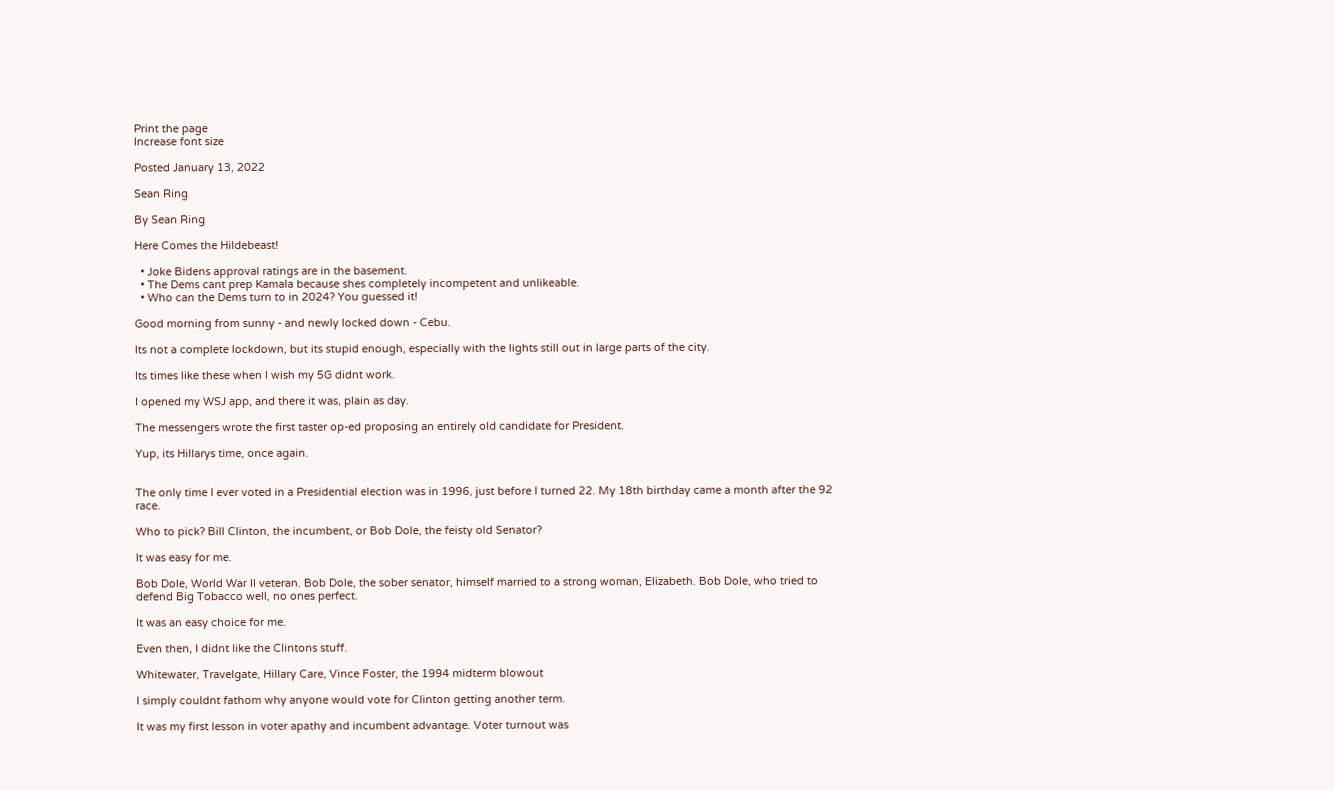Print the page
Increase font size

Posted January 13, 2022

Sean Ring

By Sean Ring

Here Comes the Hildebeast!

  • Joke Bidens approval ratings are in the basement.
  • The Dems cant prep Kamala because shes completely incompetent and unlikeable.
  • Who can the Dems turn to in 2024? You guessed it!

Good morning from sunny - and newly locked down - Cebu.

Its not a complete lockdown, but its stupid enough, especially with the lights still out in large parts of the city.

Its times like these when I wish my 5G didnt work.

I opened my WSJ app, and there it was, plain as day.

The messengers wrote the first taster op-ed proposing an entirely old candidate for President.

Yup, its Hillarys time, once again.


The only time I ever voted in a Presidential election was in 1996, just before I turned 22. My 18th birthday came a month after the 92 race.

Who to pick? Bill Clinton, the incumbent, or Bob Dole, the feisty old Senator?

It was easy for me.

Bob Dole, World War II veteran. Bob Dole, the sober senator, himself married to a strong woman, Elizabeth. Bob Dole, who tried to defend Big Tobacco well, no ones perfect.

It was an easy choice for me.

Even then, I didnt like the Clintons stuff.

Whitewater, Travelgate, Hillary Care, Vince Foster, the 1994 midterm blowout

I simply couldnt fathom why anyone would vote for Clinton getting another term.

It was my first lesson in voter apathy and incumbent advantage. Voter turnout was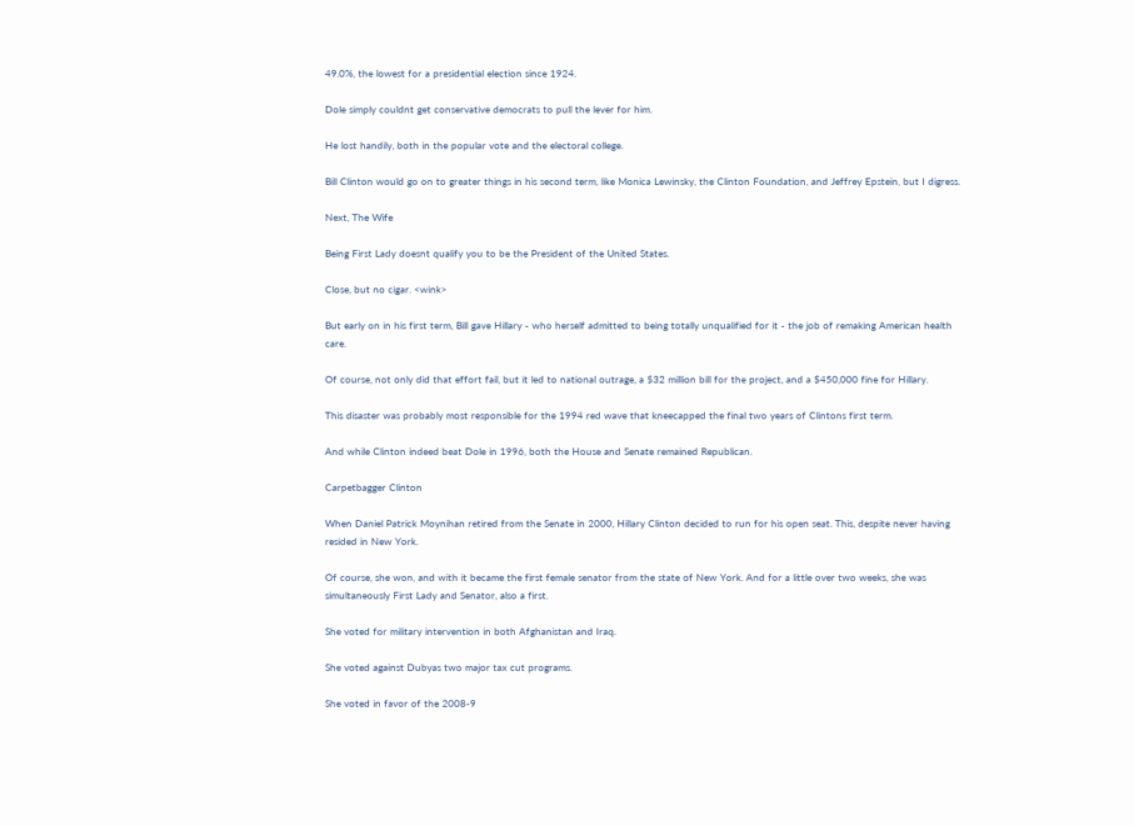49.0%, the lowest for a presidential election since 1924.

Dole simply couldnt get conservative democrats to pull the lever for him.

He lost handily, both in the popular vote and the electoral college.

Bill Clinton would go on to greater things in his second term, like Monica Lewinsky, the Clinton Foundation, and Jeffrey Epstein, but I digress.

Next, The Wife

Being First Lady doesnt qualify you to be the President of the United States.

Close, but no cigar. <wink>

But early on in his first term, Bill gave Hillary - who herself admitted to being totally unqualified for it - the job of remaking American health care.

Of course, not only did that effort fail, but it led to national outrage, a $32 million bill for the project, and a $450,000 fine for Hillary.

This disaster was probably most responsible for the 1994 red wave that kneecapped the final two years of Clintons first term.

And while Clinton indeed beat Dole in 1996, both the House and Senate remained Republican.

Carpetbagger Clinton

When Daniel Patrick Moynihan retired from the Senate in 2000, Hillary Clinton decided to run for his open seat. This, despite never having resided in New York.

Of course, she won, and with it became the first female senator from the state of New York. And for a little over two weeks, she was simultaneously First Lady and Senator, also a first.

She voted for military intervention in both Afghanistan and Iraq.

She voted against Dubyas two major tax cut programs.

She voted in favor of the 2008-9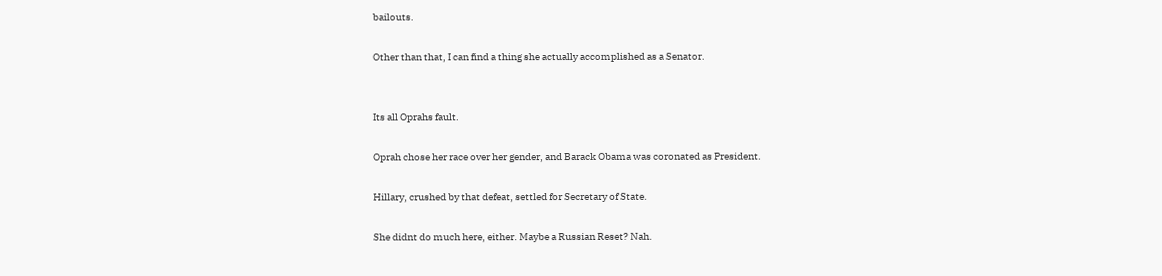bailouts.

Other than that, I can find a thing she actually accomplished as a Senator.


Its all Oprahs fault.

Oprah chose her race over her gender, and Barack Obama was coronated as President.

Hillary, crushed by that defeat, settled for Secretary of State.

She didnt do much here, either. Maybe a Russian Reset? Nah.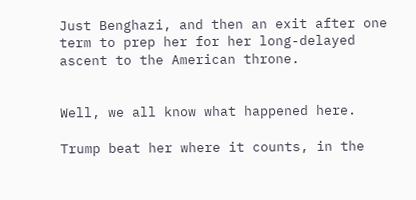Just Benghazi, and then an exit after one term to prep her for her long-delayed ascent to the American throne.


Well, we all know what happened here.

Trump beat her where it counts, in the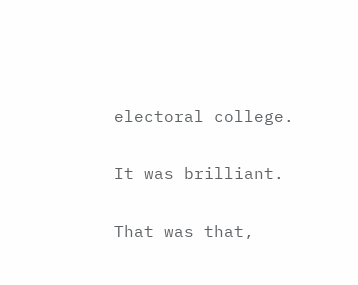electoral college.

It was brilliant.

That was that,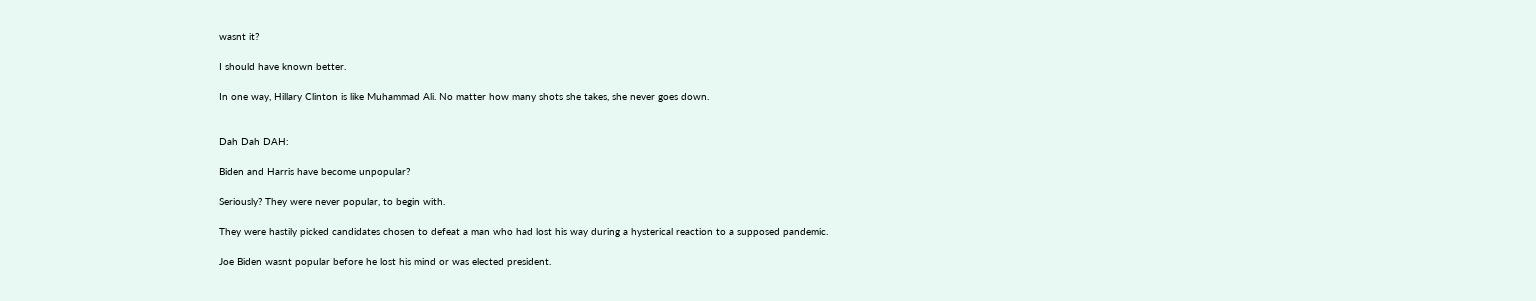wasnt it?

I should have known better.

In one way, Hillary Clinton is like Muhammad Ali. No matter how many shots she takes, she never goes down.


Dah Dah DAH:

Biden and Harris have become unpopular?

Seriously? They were never popular, to begin with.

They were hastily picked candidates chosen to defeat a man who had lost his way during a hysterical reaction to a supposed pandemic.

Joe Biden wasnt popular before he lost his mind or was elected president.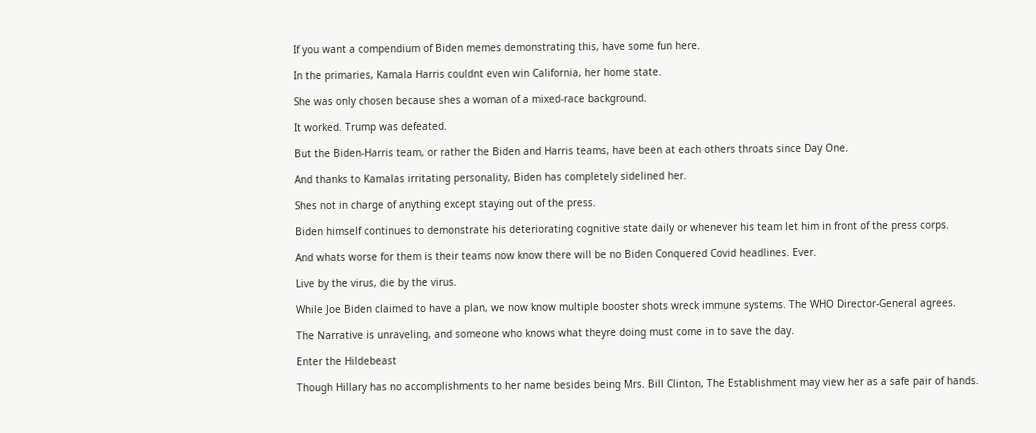If you want a compendium of Biden memes demonstrating this, have some fun here.

In the primaries, Kamala Harris couldnt even win California, her home state.

She was only chosen because shes a woman of a mixed-race background.

It worked. Trump was defeated.

But the Biden-Harris team, or rather the Biden and Harris teams, have been at each others throats since Day One.

And thanks to Kamalas irritating personality, Biden has completely sidelined her.

Shes not in charge of anything except staying out of the press.

Biden himself continues to demonstrate his deteriorating cognitive state daily or whenever his team let him in front of the press corps.

And whats worse for them is their teams now know there will be no Biden Conquered Covid headlines. Ever.

Live by the virus, die by the virus.

While Joe Biden claimed to have a plan, we now know multiple booster shots wreck immune systems. The WHO Director-General agrees.

The Narrative is unraveling, and someone who knows what theyre doing must come in to save the day.

Enter the Hildebeast

Though Hillary has no accomplishments to her name besides being Mrs. Bill Clinton, The Establishment may view her as a safe pair of hands.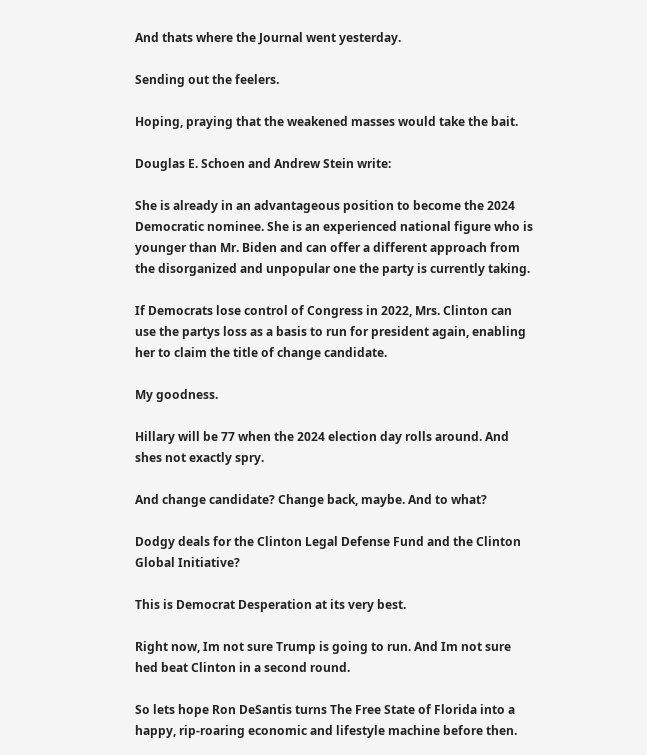And thats where the Journal went yesterday.

Sending out the feelers.

Hoping, praying that the weakened masses would take the bait.

Douglas E. Schoen and Andrew Stein write:

She is already in an advantageous position to become the 2024 Democratic nominee. She is an experienced national figure who is younger than Mr. Biden and can offer a different approach from the disorganized and unpopular one the party is currently taking.

If Democrats lose control of Congress in 2022, Mrs. Clinton can use the partys loss as a basis to run for president again, enabling her to claim the title of change candidate.

My goodness.

Hillary will be 77 when the 2024 election day rolls around. And shes not exactly spry.

And change candidate? Change back, maybe. And to what?

Dodgy deals for the Clinton Legal Defense Fund and the Clinton Global Initiative?

This is Democrat Desperation at its very best.

Right now, Im not sure Trump is going to run. And Im not sure hed beat Clinton in a second round.

So lets hope Ron DeSantis turns The Free State of Florida into a happy, rip-roaring economic and lifestyle machine before then.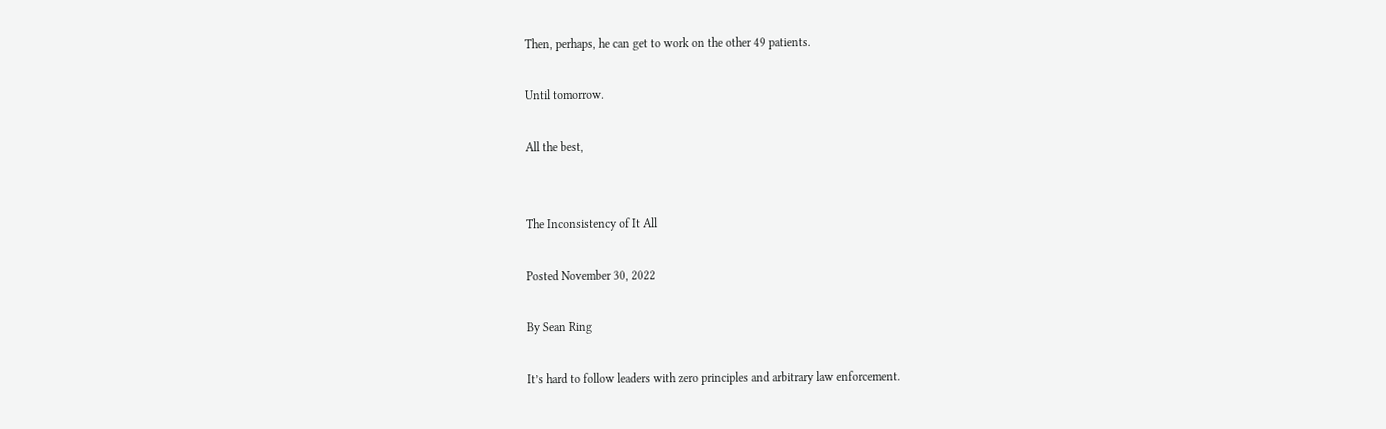Then, perhaps, he can get to work on the other 49 patients.

Until tomorrow.

All the best,


The Inconsistency of It All

Posted November 30, 2022

By Sean Ring

It’s hard to follow leaders with zero principles and arbitrary law enforcement.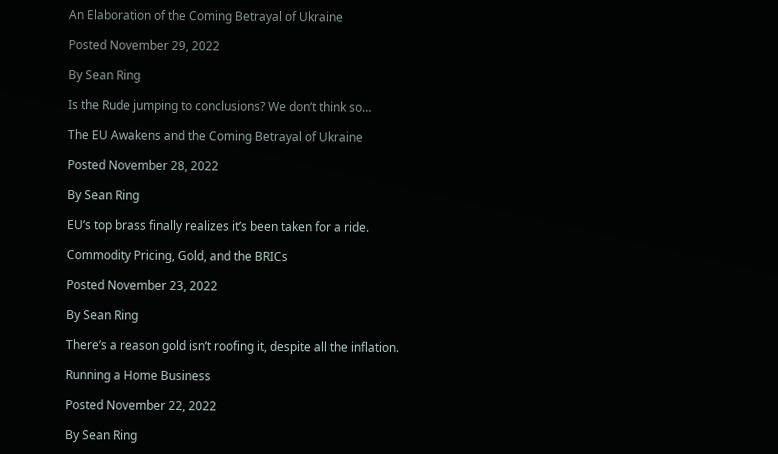An Elaboration of the Coming Betrayal of Ukraine

Posted November 29, 2022

By Sean Ring

Is the Rude jumping to conclusions? We don’t think so…

The EU Awakens and the Coming Betrayal of Ukraine

Posted November 28, 2022

By Sean Ring

EU’s top brass finally realizes it’s been taken for a ride.

Commodity Pricing, Gold, and the BRICs

Posted November 23, 2022

By Sean Ring

There’s a reason gold isn’t roofing it, despite all the inflation.

Running a Home Business

Posted November 22, 2022

By Sean Ring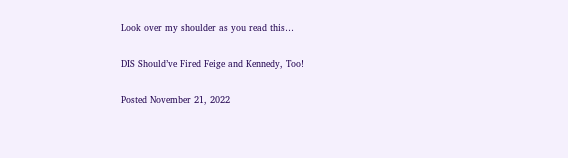Look over my shoulder as you read this…

DIS Should’ve Fired Feige and Kennedy, Too!

Posted November 21, 2022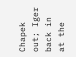Chapek out; Iger back in at the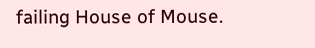failing House of Mouse.